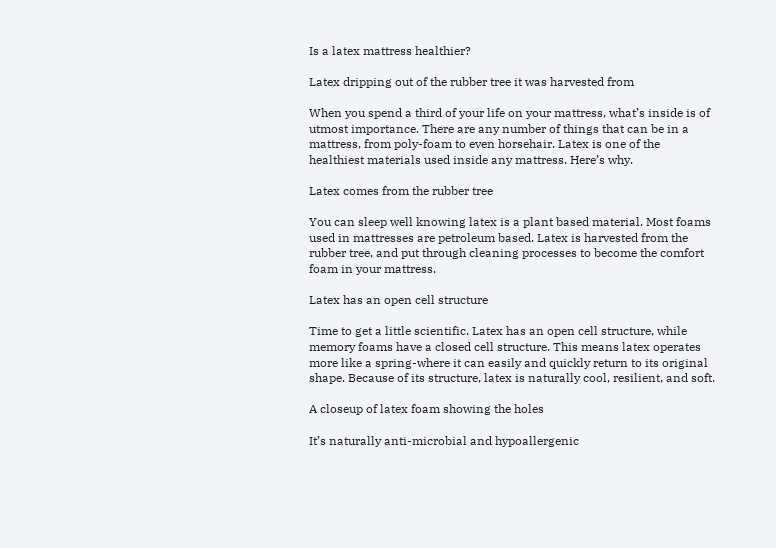Is a latex mattress healthier?

Latex dripping out of the rubber tree it was harvested from

When you spend a third of your life on your mattress, what’s inside is of utmost importance. There are any number of things that can be in a mattress, from poly-foam to even horsehair. Latex is one of the healthiest materials used inside any mattress. Here’s why.

Latex comes from the rubber tree

You can sleep well knowing latex is a plant based material. Most foams used in mattresses are petroleum based. Latex is harvested from the rubber tree, and put through cleaning processes to become the comfort foam in your mattress.

Latex has an open cell structure

Time to get a little scientific. Latex has an open cell structure, while memory foams have a closed cell structure. This means latex operates more like a spring-where it can easily and quickly return to its original shape. Because of its structure, latex is naturally cool, resilient, and soft.

A closeup of latex foam showing the holes

It’s naturally anti-microbial and hypoallergenic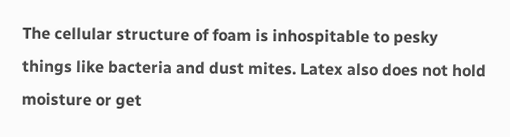The cellular structure of foam is inhospitable to pesky things like bacteria and dust mites. Latex also does not hold moisture or get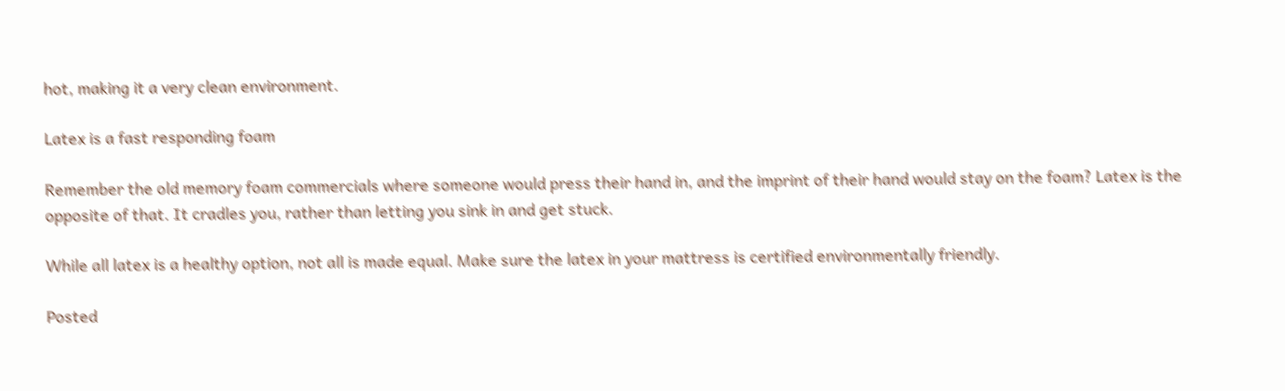hot, making it a very clean environment.

Latex is a fast responding foam

Remember the old memory foam commercials where someone would press their hand in, and the imprint of their hand would stay on the foam? Latex is the opposite of that. It cradles you, rather than letting you sink in and get stuck.

While all latex is a healthy option, not all is made equal. Make sure the latex in your mattress is certified environmentally friendly.

Posted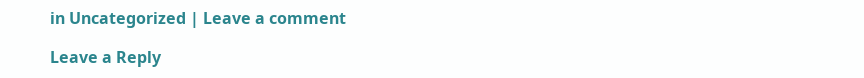in Uncategorized | Leave a comment

Leave a Reply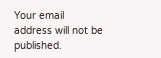Your email address will not be published.